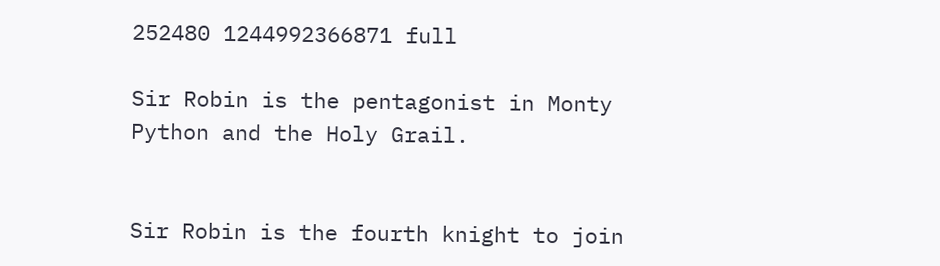252480 1244992366871 full

Sir Robin is the pentagonist in Monty Python and the Holy Grail.


Sir Robin is the fourth knight to join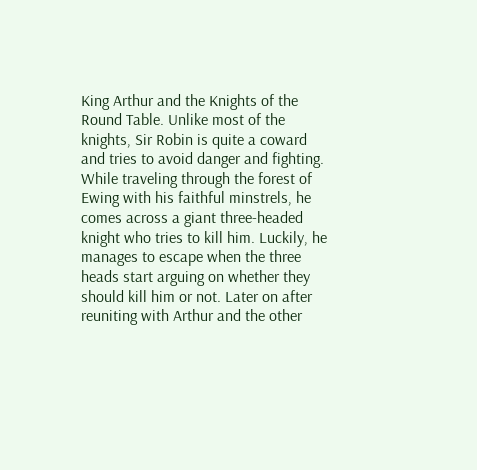King Arthur and the Knights of the Round Table. Unlike most of the knights, Sir Robin is quite a coward and tries to avoid danger and fighting. While traveling through the forest of Ewing with his faithful minstrels, he comes across a giant three-headed knight who tries to kill him. Luckily, he manages to escape when the three heads start arguing on whether they should kill him or not. Later on after reuniting with Arthur and the other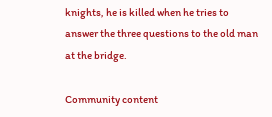knights, he is killed when he tries to answer the three questions to the old man at the bridge.

Community content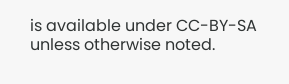is available under CC-BY-SA unless otherwise noted.